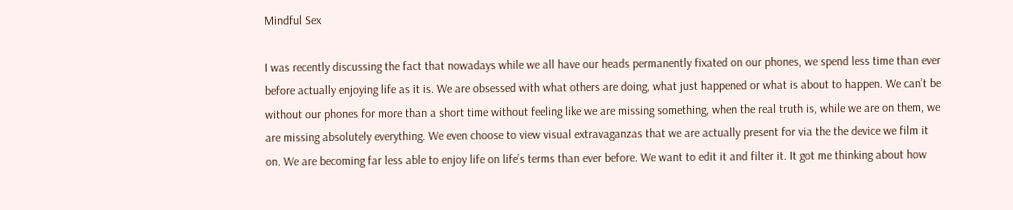Mindful Sex

I was recently discussing the fact that nowadays while we all have our heads permanently fixated on our phones, we spend less time than ever before actually enjoying life as it is. We are obsessed with what others are doing, what just happened or what is about to happen. We can’t be without our phones for more than a short time without feeling like we are missing something, when the real truth is, while we are on them, we are missing absolutely everything. We even choose to view visual extravaganzas that we are actually present for via the the device we film it on. We are becoming far less able to enjoy life on life’s terms than ever before. We want to edit it and filter it. It got me thinking about how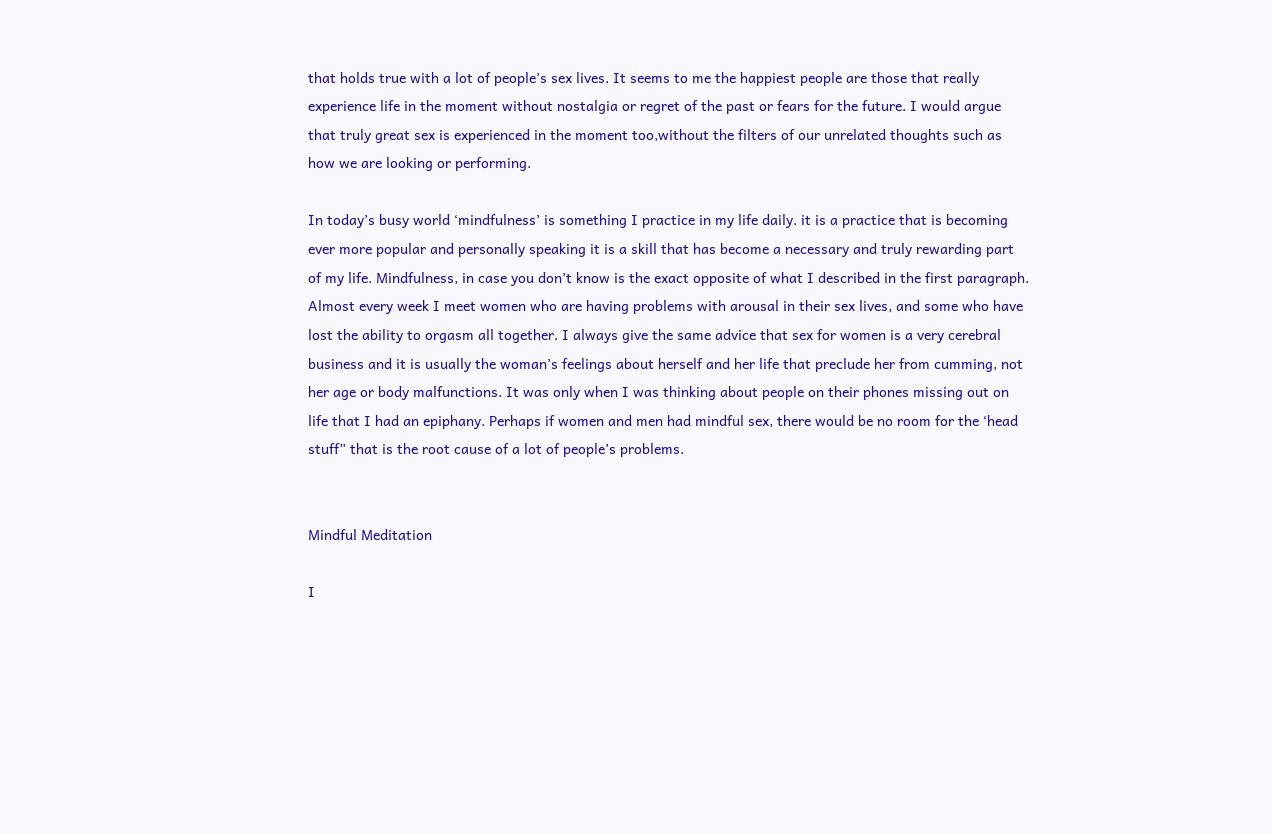that holds true with a lot of people’s sex lives. It seems to me the happiest people are those that really experience life in the moment without nostalgia or regret of the past or fears for the future. I would argue that truly great sex is experienced in the moment too,without the filters of our unrelated thoughts such as how we are looking or performing.

In today’s busy world ‘mindfulness’ is something I practice in my life daily. it is a practice that is becoming ever more popular and personally speaking it is a skill that has become a necessary and truly rewarding part of my life. Mindfulness, in case you don’t know is the exact opposite of what I described in the first paragraph. Almost every week I meet women who are having problems with arousal in their sex lives, and some who have lost the ability to orgasm all together. I always give the same advice that sex for women is a very cerebral business and it is usually the woman’s feelings about herself and her life that preclude her from cumming, not her age or body malfunctions. It was only when I was thinking about people on their phones missing out on life that I had an epiphany. Perhaps if women and men had mindful sex, there would be no room for the ‘head stuff” that is the root cause of a lot of people’s problems.


Mindful Meditation

I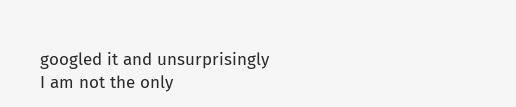googled it and unsurprisingly I am not the only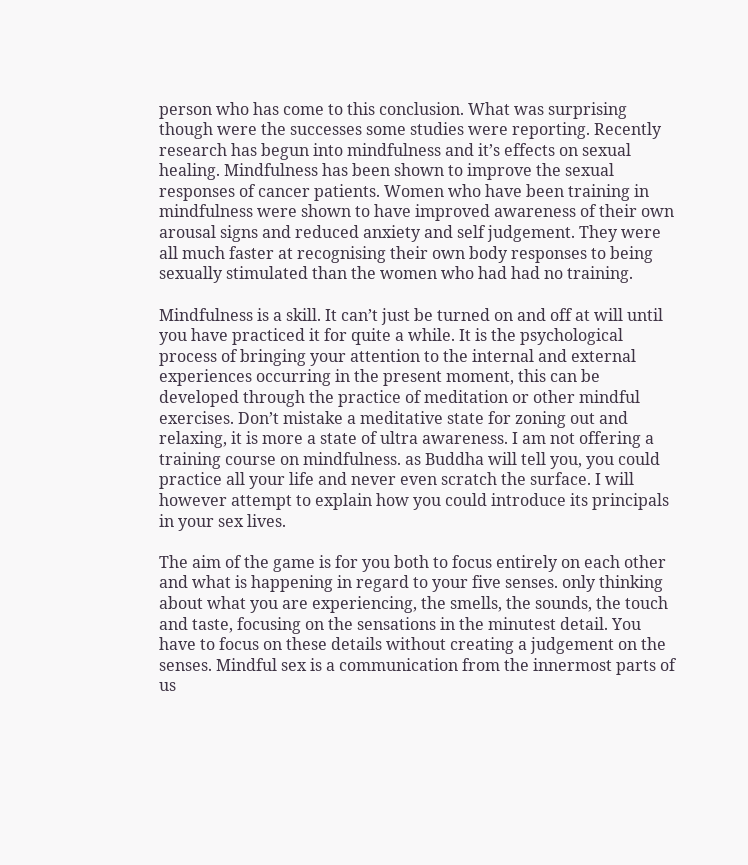person who has come to this conclusion. What was surprising though were the successes some studies were reporting. Recently research has begun into mindfulness and it’s effects on sexual healing. Mindfulness has been shown to improve the sexual responses of cancer patients. Women who have been training in mindfulness were shown to have improved awareness of their own arousal signs and reduced anxiety and self judgement. They were all much faster at recognising their own body responses to being sexually stimulated than the women who had had no training.

Mindfulness is a skill. It can’t just be turned on and off at will until you have practiced it for quite a while. It is the psychological process of bringing your attention to the internal and external experiences occurring in the present moment, this can be developed through the practice of meditation or other mindful exercises. Don’t mistake a meditative state for zoning out and relaxing, it is more a state of ultra awareness. I am not offering a training course on mindfulness. as Buddha will tell you, you could practice all your life and never even scratch the surface. I will however attempt to explain how you could introduce its principals in your sex lives.

The aim of the game is for you both to focus entirely on each other and what is happening in regard to your five senses. only thinking about what you are experiencing, the smells, the sounds, the touch and taste, focusing on the sensations in the minutest detail. You have to focus on these details without creating a judgement on the senses. Mindful sex is a communication from the innermost parts of us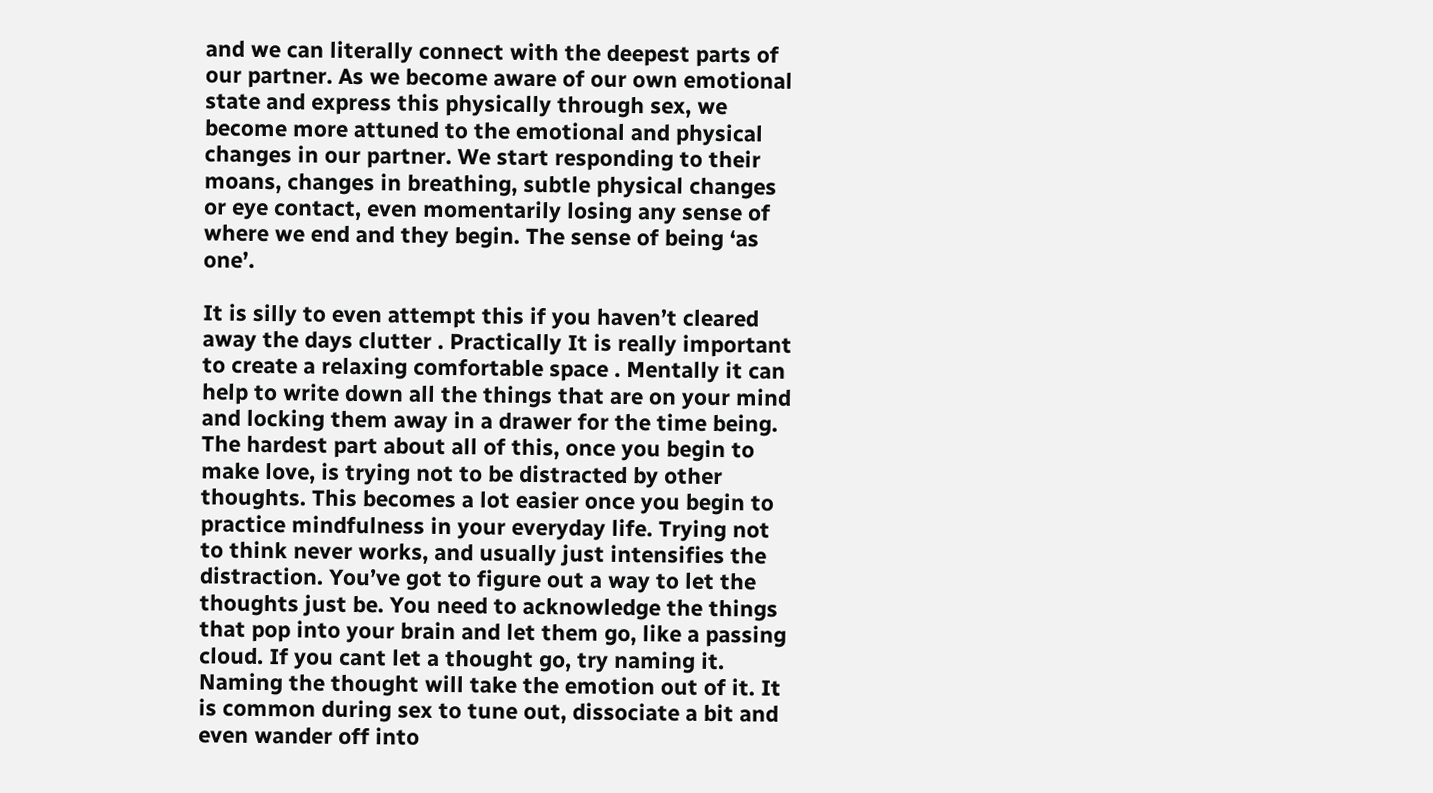and we can literally connect with the deepest parts of our partner. As we become aware of our own emotional state and express this physically through sex, we become more attuned to the emotional and physical changes in our partner. We start responding to their moans, changes in breathing, subtle physical changes or eye contact, even momentarily losing any sense of where we end and they begin. The sense of being ‘as one’.

It is silly to even attempt this if you haven’t cleared away the days clutter . Practically It is really important to create a relaxing comfortable space . Mentally it can help to write down all the things that are on your mind and locking them away in a drawer for the time being. The hardest part about all of this, once you begin to make love, is trying not to be distracted by other thoughts. This becomes a lot easier once you begin to practice mindfulness in your everyday life. Trying not to think never works, and usually just intensifies the distraction. You’ve got to figure out a way to let the thoughts just be. You need to acknowledge the things that pop into your brain and let them go, like a passing cloud. If you cant let a thought go, try naming it. Naming the thought will take the emotion out of it. It is common during sex to tune out, dissociate a bit and even wander off into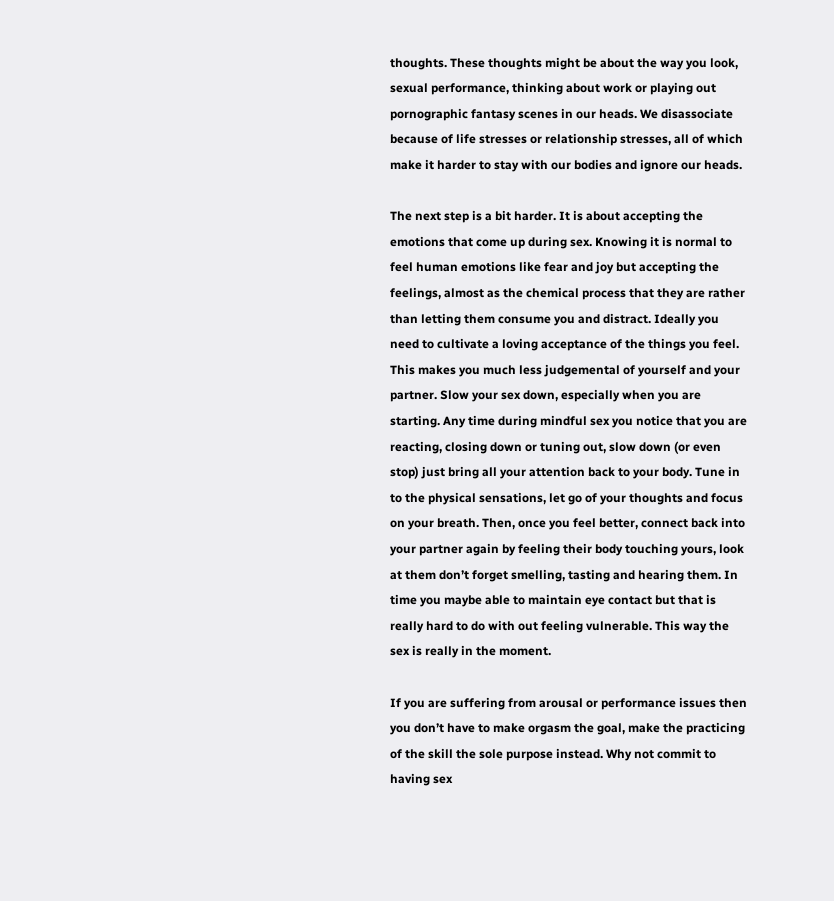thoughts. These thoughts might be about the way you look, sexual performance, thinking about work or playing out pornographic fantasy scenes in our heads. We disassociate because of life stresses or relationship stresses, all of which make it harder to stay with our bodies and ignore our heads.

The next step is a bit harder. It is about accepting the emotions that come up during sex. Knowing it is normal to feel human emotions like fear and joy but accepting the feelings, almost as the chemical process that they are rather than letting them consume you and distract. Ideally you need to cultivate a loving acceptance of the things you feel. This makes you much less judgemental of yourself and your partner. Slow your sex down, especially when you are starting. Any time during mindful sex you notice that you are reacting, closing down or tuning out, slow down (or even stop) just bring all your attention back to your body. Tune in to the physical sensations, let go of your thoughts and focus on your breath. Then, once you feel better, connect back into your partner again by feeling their body touching yours, look at them don’t forget smelling, tasting and hearing them. In time you maybe able to maintain eye contact but that is really hard to do with out feeling vulnerable. This way the sex is really in the moment.

If you are suffering from arousal or performance issues then you don’t have to make orgasm the goal, make the practicing of the skill the sole purpose instead. Why not commit to having sex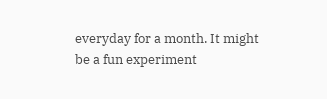everyday for a month. It might be a fun experiment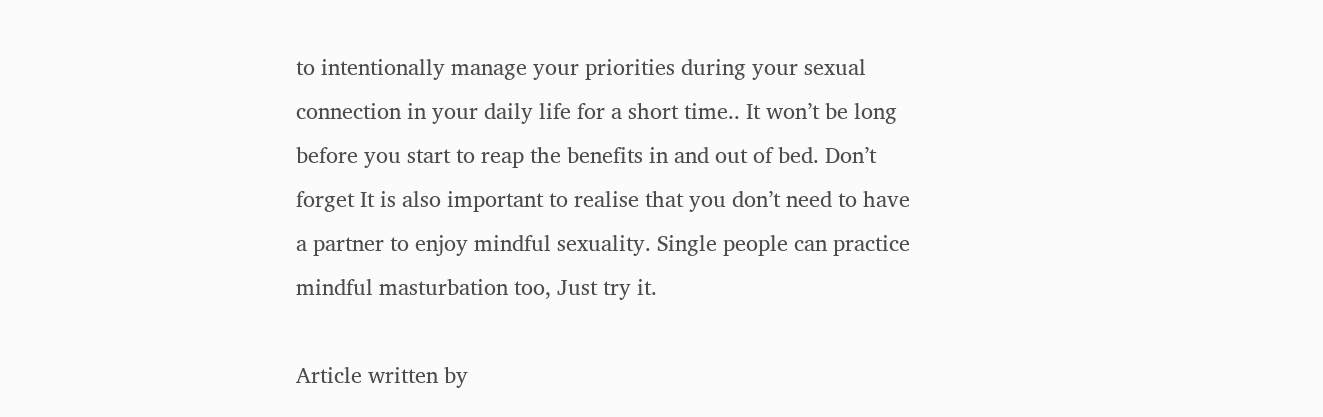to intentionally manage your priorities during your sexual connection in your daily life for a short time.. It won’t be long before you start to reap the benefits in and out of bed. Don’t forget It is also important to realise that you don’t need to have a partner to enjoy mindful sexuality. Single people can practice mindful masturbation too, Just try it.

Article written by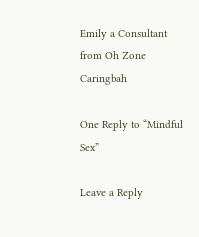Emily a Consultant from Oh Zone Caringbah

One Reply to “Mindful Sex”

Leave a Reply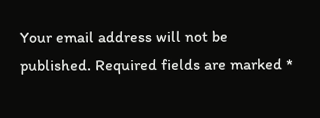Your email address will not be published. Required fields are marked *